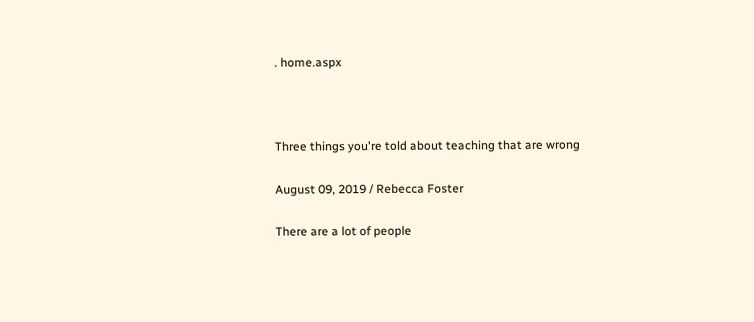. home.aspx



Three things you're told about teaching that are wrong

August 09, 2019 / Rebecca Foster

There are a lot of people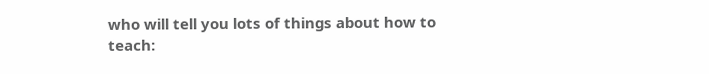who will tell you lots of things about how to teach: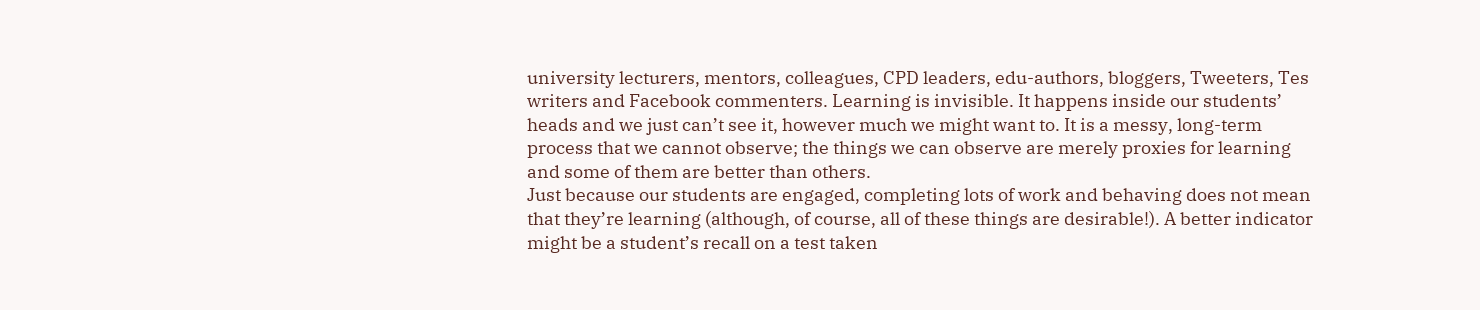university lecturers, mentors, colleagues, CPD leaders, edu-authors, bloggers, Tweeters, Tes writers and Facebook commenters. Learning is invisible. It happens inside our students’ heads and we just can’t see it, however much we might want to. It is a messy, long-term process that we cannot observe; the things we can observe are merely proxies for learning and some of them are better than others.
Just because our students are engaged, completing lots of work and behaving does not mean that they’re learning (although, of course, all of these things are desirable!). A better indicator might be a student’s recall on a test taken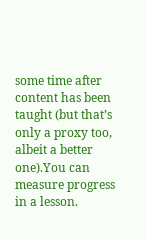some time after content has been taught (but that’s only a proxy too, albeit a better one).You can measure progress in a lesson.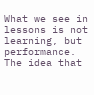What we see in lessons is not learning, but performance. The idea that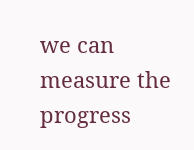we can measure the progress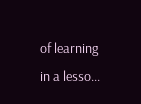of learning in a lesso...